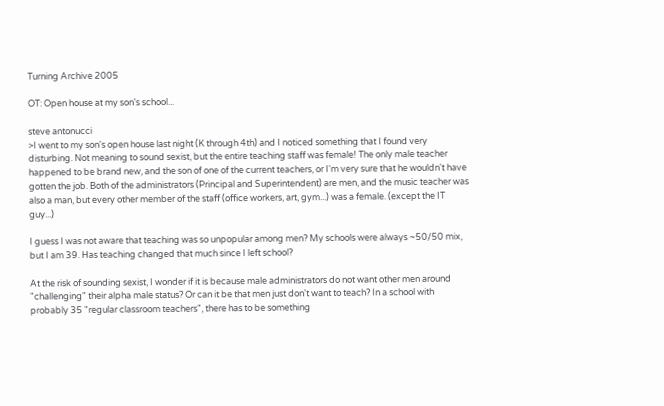Turning Archive 2005

OT: Open house at my son's school...

steve antonucci
>I went to my son's open house last night (K through 4th) and I noticed something that I found very disturbing. Not meaning to sound sexist, but the entire teaching staff was female! The only male teacher happened to be brand new, and the son of one of the current teachers, or I'm very sure that he wouldn't have gotten the job. Both of the administrators (Principal and Superintendent) are men, and the music teacher was also a man, but every other member of the staff (office workers, art, gym...) was a female. (except the IT guy...)

I guess I was not aware that teaching was so unpopular among men? My schools were always ~50/50 mix, but I am 39. Has teaching changed that much since I left school?

At the risk of sounding sexist, I wonder if it is because male administrators do not want other men around "challenging" their alpha male status? Or can it be that men just don't want to teach? In a school with probably 35 "regular classroom teachers", there has to be something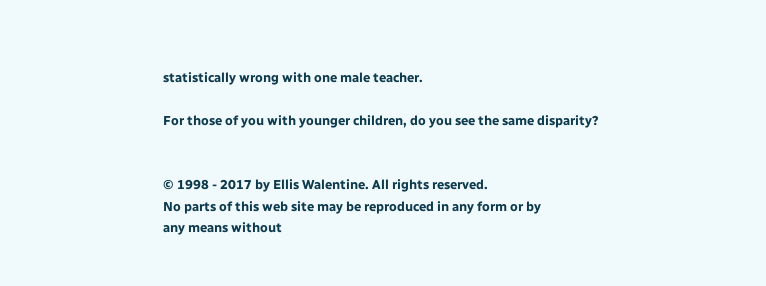statistically wrong with one male teacher.

For those of you with younger children, do you see the same disparity?


© 1998 - 2017 by Ellis Walentine. All rights reserved.
No parts of this web site may be reproduced in any form or by
any means without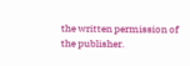the written permission of the publisher.